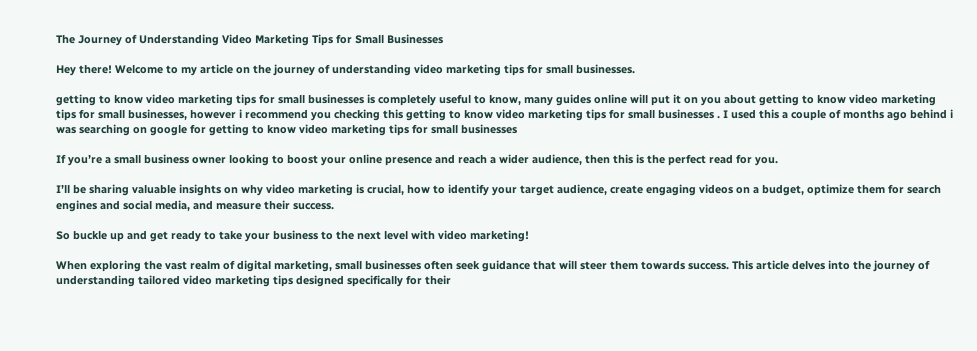The Journey of Understanding Video Marketing Tips for Small Businesses

Hey there! Welcome to my article on the journey of understanding video marketing tips for small businesses.

getting to know video marketing tips for small businesses is completely useful to know, many guides online will put it on you about getting to know video marketing tips for small businesses, however i recommend you checking this getting to know video marketing tips for small businesses . I used this a couple of months ago behind i was searching on google for getting to know video marketing tips for small businesses

If you’re a small business owner looking to boost your online presence and reach a wider audience, then this is the perfect read for you.

I’ll be sharing valuable insights on why video marketing is crucial, how to identify your target audience, create engaging videos on a budget, optimize them for search engines and social media, and measure their success.

So buckle up and get ready to take your business to the next level with video marketing!

When exploring the vast realm of digital marketing, small businesses often seek guidance that will steer them towards success. This article delves into the journey of understanding tailored video marketing tips designed specifically for their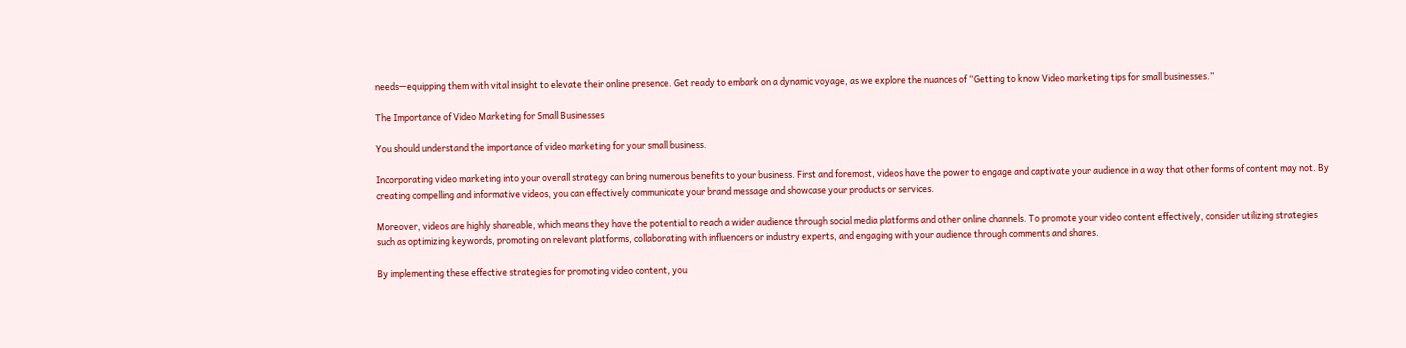needs—equipping them with vital insight to elevate their online presence. Get ready to embark on a dynamic voyage, as we explore the nuances of “Getting to know Video marketing tips for small businesses.”

The Importance of Video Marketing for Small Businesses

You should understand the importance of video marketing for your small business.

Incorporating video marketing into your overall strategy can bring numerous benefits to your business. First and foremost, videos have the power to engage and captivate your audience in a way that other forms of content may not. By creating compelling and informative videos, you can effectively communicate your brand message and showcase your products or services.

Moreover, videos are highly shareable, which means they have the potential to reach a wider audience through social media platforms and other online channels. To promote your video content effectively, consider utilizing strategies such as optimizing keywords, promoting on relevant platforms, collaborating with influencers or industry experts, and engaging with your audience through comments and shares.

By implementing these effective strategies for promoting video content, you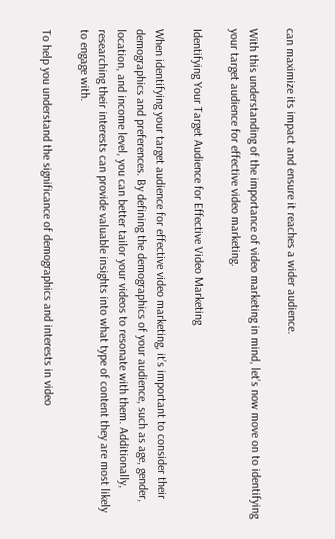can maximize its impact and ensure it reaches a wider audience.

With this understanding of the importance of video marketing in mind, let’s now move on to identifying your target audience for effective video marketing.

Identifying Your Target Audience for Effective Video Marketing

When identifying your target audience for effective video marketing, it’s important to consider their demographics and preferences. By defining the demographics of your audience, such as age, gender, location, and income level, you can better tailor your videos to resonate with them. Additionally, researching their interests can provide valuable insights into what type of content they are most likely to engage with.

To help you understand the significance of demographics and interests in video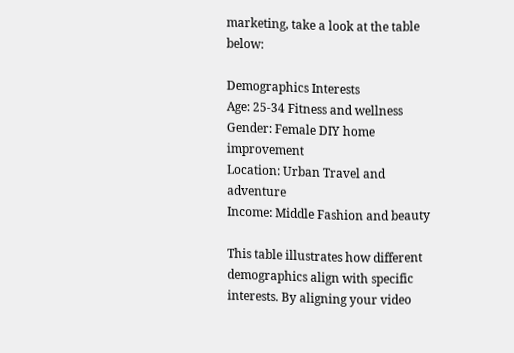marketing, take a look at the table below:

Demographics Interests
Age: 25-34 Fitness and wellness
Gender: Female DIY home improvement
Location: Urban Travel and adventure
Income: Middle Fashion and beauty

This table illustrates how different demographics align with specific interests. By aligning your video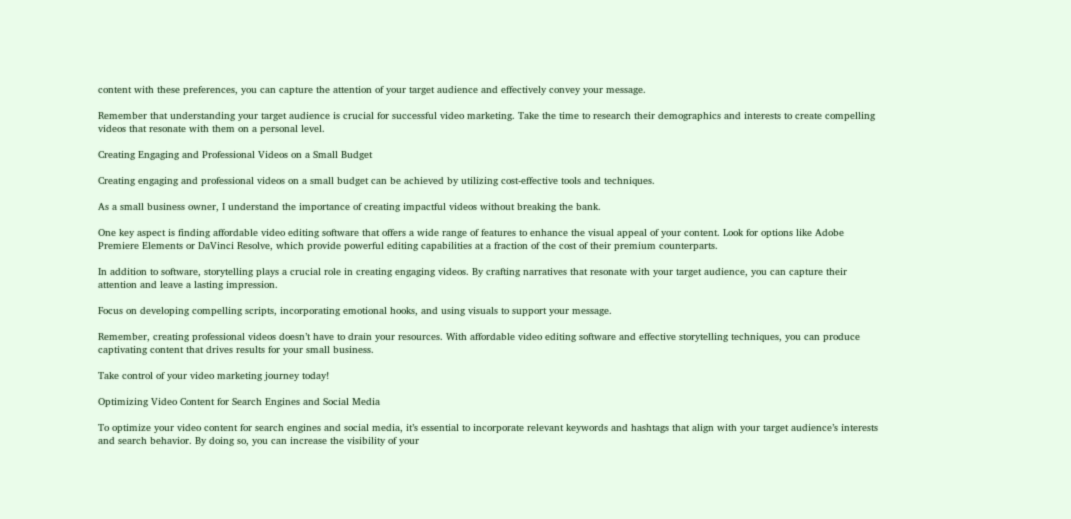content with these preferences, you can capture the attention of your target audience and effectively convey your message.

Remember that understanding your target audience is crucial for successful video marketing. Take the time to research their demographics and interests to create compelling videos that resonate with them on a personal level.

Creating Engaging and Professional Videos on a Small Budget

Creating engaging and professional videos on a small budget can be achieved by utilizing cost-effective tools and techniques.

As a small business owner, I understand the importance of creating impactful videos without breaking the bank.

One key aspect is finding affordable video editing software that offers a wide range of features to enhance the visual appeal of your content. Look for options like Adobe Premiere Elements or DaVinci Resolve, which provide powerful editing capabilities at a fraction of the cost of their premium counterparts.

In addition to software, storytelling plays a crucial role in creating engaging videos. By crafting narratives that resonate with your target audience, you can capture their attention and leave a lasting impression.

Focus on developing compelling scripts, incorporating emotional hooks, and using visuals to support your message.

Remember, creating professional videos doesn’t have to drain your resources. With affordable video editing software and effective storytelling techniques, you can produce captivating content that drives results for your small business.

Take control of your video marketing journey today!

Optimizing Video Content for Search Engines and Social Media

To optimize your video content for search engines and social media, it’s essential to incorporate relevant keywords and hashtags that align with your target audience’s interests and search behavior. By doing so, you can increase the visibility of your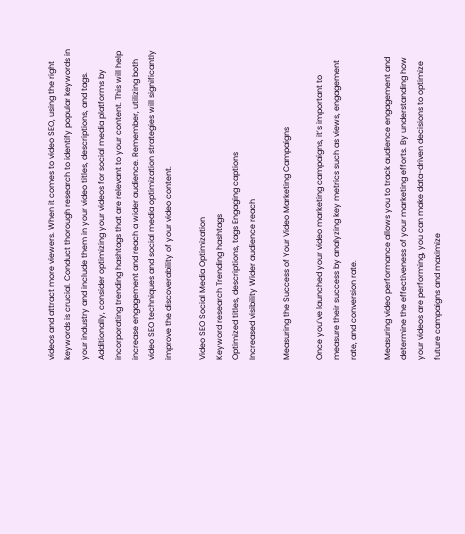videos and attract more viewers. When it comes to video SEO, using the right keywords is crucial. Conduct thorough research to identify popular keywords in your industry and include them in your video titles, descriptions, and tags. Additionally, consider optimizing your videos for social media platforms by incorporating trending hashtags that are relevant to your content. This will help increase engagement and reach a wider audience. Remember, utilizing both video SEO techniques and social media optimization strategies will significantly improve the discoverability of your video content.

Video SEO Social Media Optimization
Keyword research Trending hashtags
Optimized titles, descriptions, tags Engaging captions
Increased visibility Wider audience reach

Measuring the Success of Your Video Marketing Campaigns

Once you’ve launched your video marketing campaigns, it’s important to measure their success by analyzing key metrics such as views, engagement rate, and conversion rate.

Measuring video performance allows you to track audience engagement and determine the effectiveness of your marketing efforts. By understanding how your videos are performing, you can make data-driven decisions to optimize future campaigns and maximize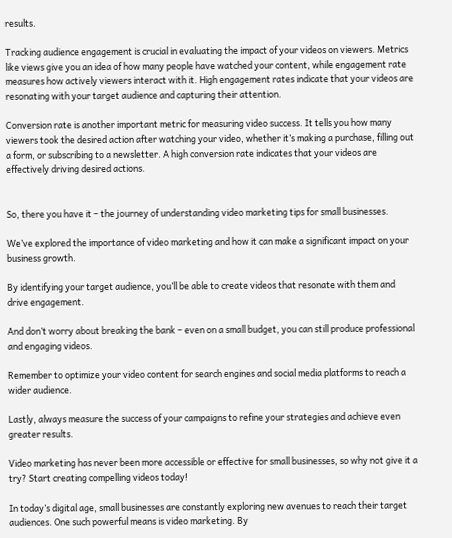results.

Tracking audience engagement is crucial in evaluating the impact of your videos on viewers. Metrics like views give you an idea of how many people have watched your content, while engagement rate measures how actively viewers interact with it. High engagement rates indicate that your videos are resonating with your target audience and capturing their attention.

Conversion rate is another important metric for measuring video success. It tells you how many viewers took the desired action after watching your video, whether it’s making a purchase, filling out a form, or subscribing to a newsletter. A high conversion rate indicates that your videos are effectively driving desired actions.


So, there you have it – the journey of understanding video marketing tips for small businesses.

We’ve explored the importance of video marketing and how it can make a significant impact on your business growth.

By identifying your target audience, you’ll be able to create videos that resonate with them and drive engagement.

And don’t worry about breaking the bank – even on a small budget, you can still produce professional and engaging videos.

Remember to optimize your video content for search engines and social media platforms to reach a wider audience.

Lastly, always measure the success of your campaigns to refine your strategies and achieve even greater results.

Video marketing has never been more accessible or effective for small businesses, so why not give it a try? Start creating compelling videos today!

In today’s digital age, small businesses are constantly exploring new avenues to reach their target audiences. One such powerful means is video marketing. By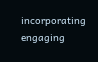incorporating engaging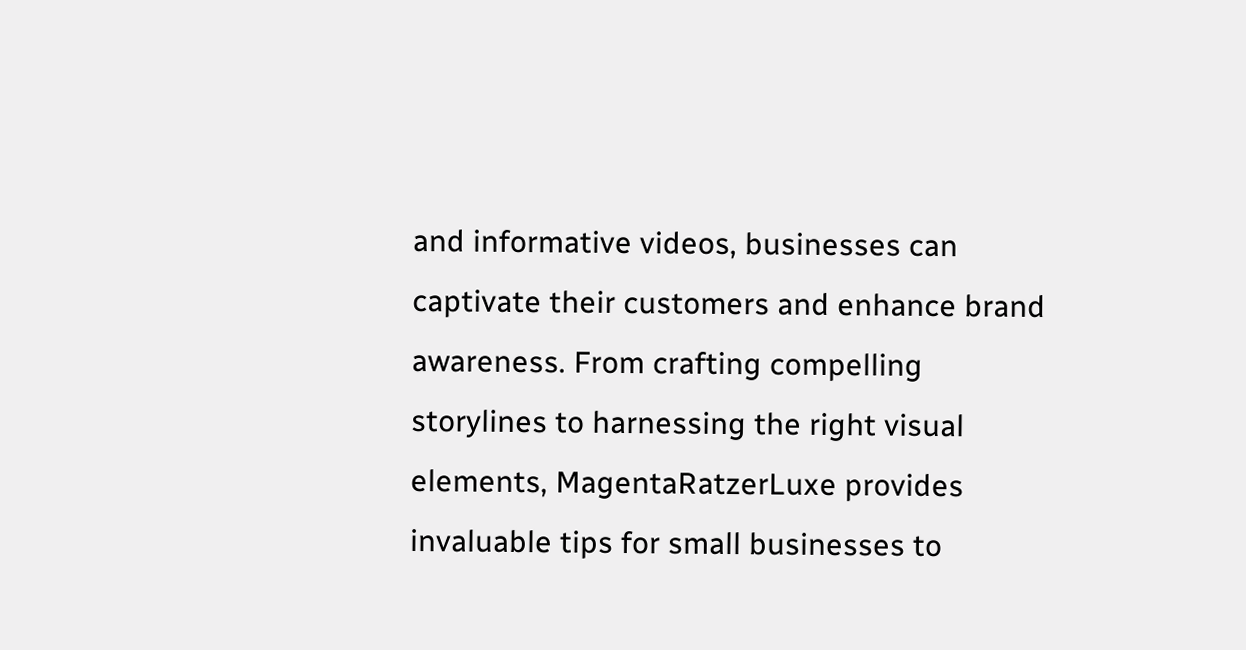and informative videos, businesses can captivate their customers and enhance brand awareness. From crafting compelling storylines to harnessing the right visual elements, MagentaRatzerLuxe provides invaluable tips for small businesses to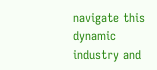navigate this dynamic industry and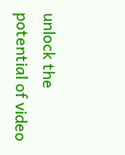unlock the potential of video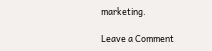marketing.

Leave a Comment